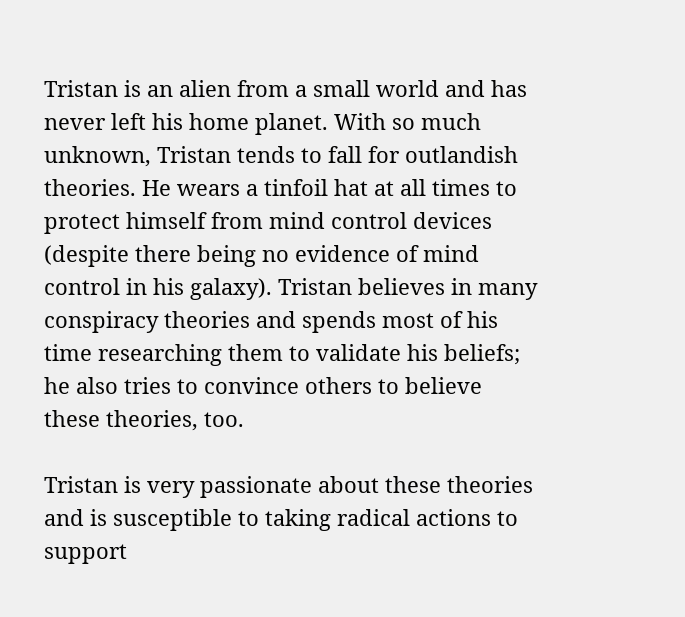Tristan is an alien from a small world and has never left his home planet. With so much unknown, Tristan tends to fall for outlandish theories. He wears a tinfoil hat at all times to protect himself from mind control devices (despite there being no evidence of mind control in his galaxy). Tristan believes in many conspiracy theories and spends most of his time researching them to validate his beliefs; he also tries to convince others to believe these theories, too.

Tristan is very passionate about these theories and is susceptible to taking radical actions to support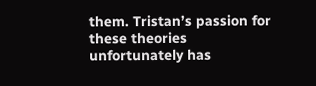them. Tristan’s passion for these theories unfortunately has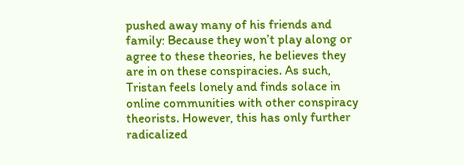pushed away many of his friends and family: Because they won’t play along or agree to these theories, he believes they are in on these conspiracies. As such, Tristan feels lonely and finds solace in online communities with other conspiracy theorists. However, this has only further radicalized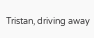Tristan, driving away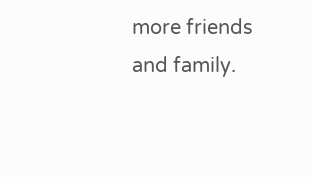more friends and family.